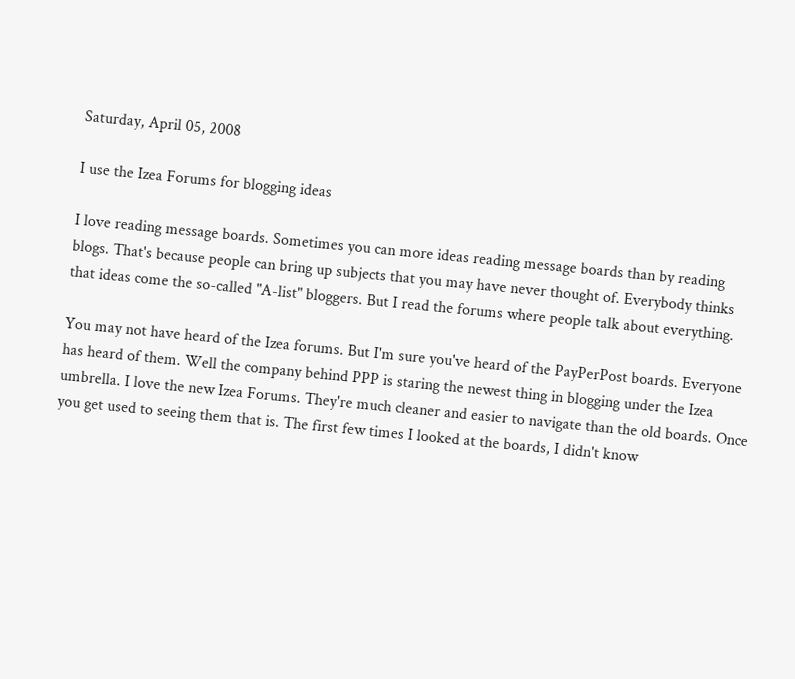Saturday, April 05, 2008

I use the Izea Forums for blogging ideas

I love reading message boards. Sometimes you can more ideas reading message boards than by reading blogs. That's because people can bring up subjects that you may have never thought of. Everybody thinks that ideas come the so-called "A-list" bloggers. But I read the forums where people talk about everything.

You may not have heard of the Izea forums. But I'm sure you've heard of the PayPerPost boards. Everyone has heard of them. Well the company behind PPP is staring the newest thing in blogging under the Izea umbrella. I love the new Izea Forums. They're much cleaner and easier to navigate than the old boards. Once you get used to seeing them that is. The first few times I looked at the boards, I didn't know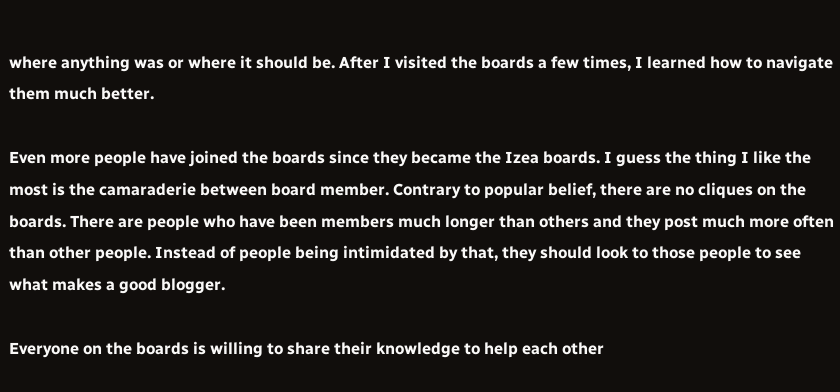where anything was or where it should be. After I visited the boards a few times, I learned how to navigate them much better.

Even more people have joined the boards since they became the Izea boards. I guess the thing I like the most is the camaraderie between board member. Contrary to popular belief, there are no cliques on the boards. There are people who have been members much longer than others and they post much more often than other people. Instead of people being intimidated by that, they should look to those people to see what makes a good blogger.

Everyone on the boards is willing to share their knowledge to help each other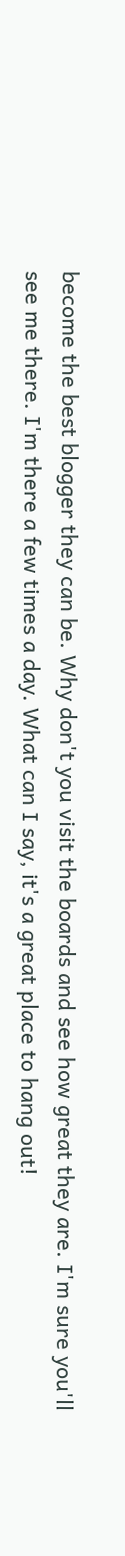become the best blogger they can be. Why don't you visit the boards and see how great they are. I'm sure you'll see me there. I'm there a few times a day. What can I say, it's a great place to hang out!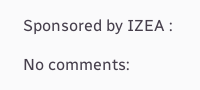Sponsored by IZEA :

No comments: